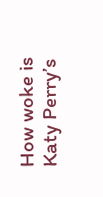How woke is Katy Perry’s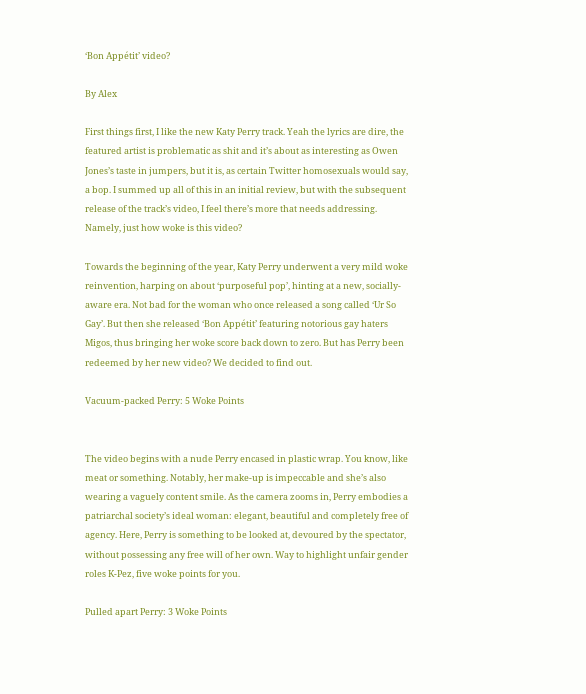‘Bon Appétit’ video?

By Alex

First things first, I like the new Katy Perry track. Yeah the lyrics are dire, the featured artist is problematic as shit and it’s about as interesting as Owen Jones’s taste in jumpers, but it is, as certain Twitter homosexuals would say, a bop. I summed up all of this in an initial review, but with the subsequent release of the track’s video, I feel there’s more that needs addressing. Namely, just how woke is this video?

Towards the beginning of the year, Katy Perry underwent a very mild woke reinvention, harping on about ‘purposeful pop’, hinting at a new, socially-aware era. Not bad for the woman who once released a song called ‘Ur So Gay’. But then she released ‘Bon Appétit’ featuring notorious gay haters Migos, thus bringing her woke score back down to zero. But has Perry been redeemed by her new video? We decided to find out.

Vacuum-packed Perry: 5 Woke Points


The video begins with a nude Perry encased in plastic wrap. You know, like meat or something. Notably, her make-up is impeccable and she’s also wearing a vaguely content smile. As the camera zooms in, Perry embodies a patriarchal society’s ideal woman: elegant, beautiful and completely free of agency. Here, Perry is something to be looked at, devoured by the spectator, without possessing any free will of her own. Way to highlight unfair gender roles K-Pez, five woke points for you.

Pulled apart Perry: 3 Woke Points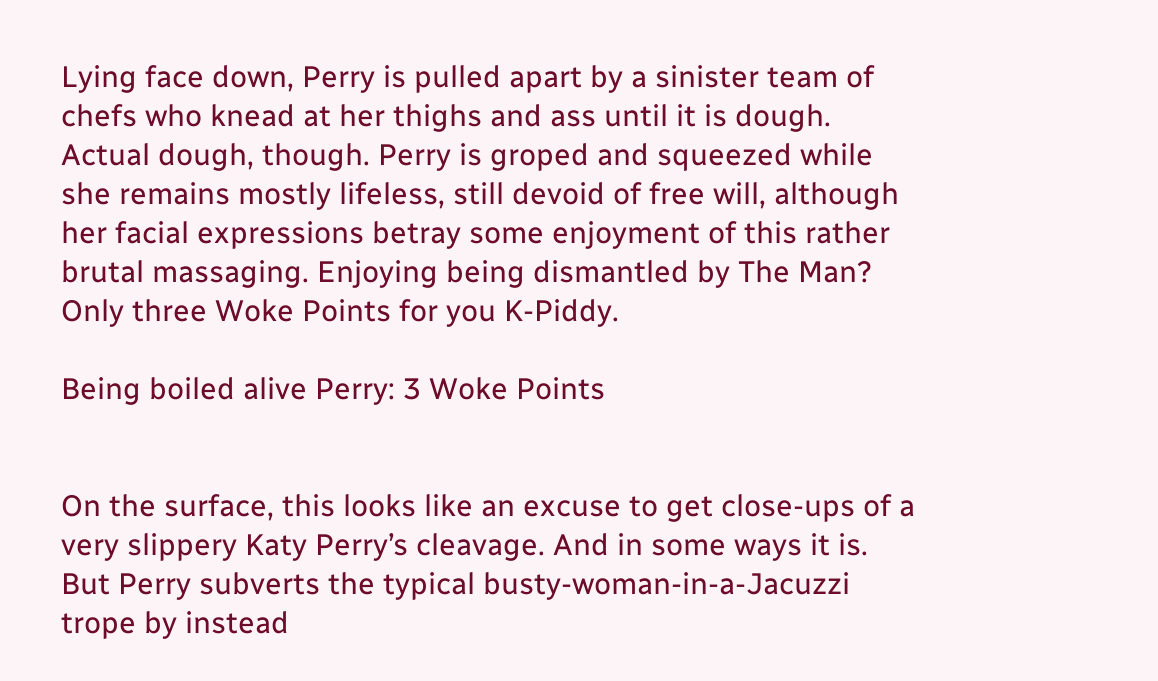Lying face down, Perry is pulled apart by a sinister team of chefs who knead at her thighs and ass until it is dough. Actual dough, though. Perry is groped and squeezed while she remains mostly lifeless, still devoid of free will, although her facial expressions betray some enjoyment of this rather brutal massaging. Enjoying being dismantled by The Man? Only three Woke Points for you K-Piddy.

Being boiled alive Perry: 3 Woke Points


On the surface, this looks like an excuse to get close-ups of a very slippery Katy Perry’s cleavage. And in some ways it is. But Perry subverts the typical busty-woman-in-a-Jacuzzi trope by instead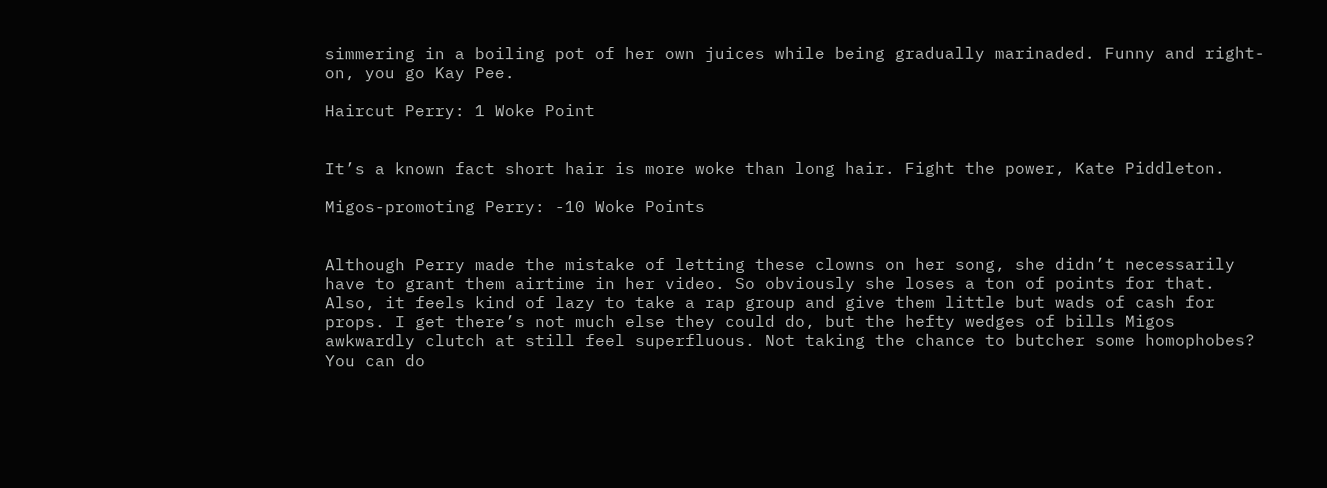simmering in a boiling pot of her own juices while being gradually marinaded. Funny and right-on, you go Kay Pee.

Haircut Perry: 1 Woke Point


It’s a known fact short hair is more woke than long hair. Fight the power, Kate Piddleton.

Migos-promoting Perry: -10 Woke Points


Although Perry made the mistake of letting these clowns on her song, she didn’t necessarily have to grant them airtime in her video. So obviously she loses a ton of points for that. Also, it feels kind of lazy to take a rap group and give them little but wads of cash for props. I get there’s not much else they could do, but the hefty wedges of bills Migos awkwardly clutch at still feel superfluous. Not taking the chance to butcher some homophobes? You can do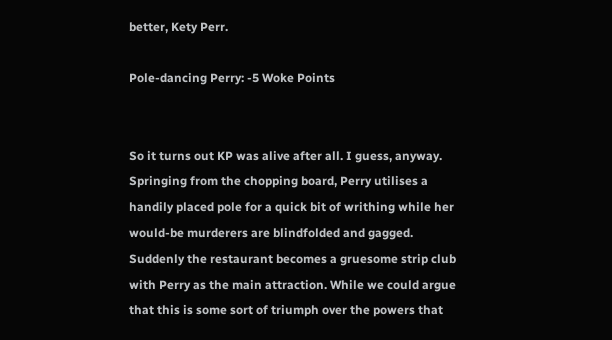better, Kety Perr.

Pole-dancing Perry: -5 Woke Points


So it turns out KP was alive after all. I guess, anyway. Springing from the chopping board, Perry utilises a handily placed pole for a quick bit of writhing while her would-be murderers are blindfolded and gagged. Suddenly the restaurant becomes a gruesome strip club with Perry as the main attraction. While we could argue that this is some sort of triumph over the powers that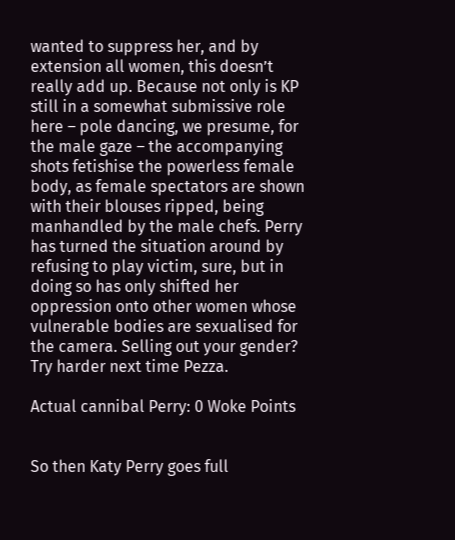wanted to suppress her, and by extension all women, this doesn’t really add up. Because not only is KP still in a somewhat submissive role here – pole dancing, we presume, for the male gaze – the accompanying shots fetishise the powerless female body, as female spectators are shown with their blouses ripped, being manhandled by the male chefs. Perry has turned the situation around by refusing to play victim, sure, but in doing so has only shifted her oppression onto other women whose vulnerable bodies are sexualised for the camera. Selling out your gender? Try harder next time Pezza.

Actual cannibal Perry: 0 Woke Points


So then Katy Perry goes full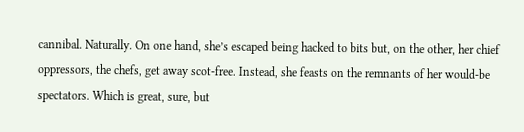cannibal. Naturally. On one hand, she’s escaped being hacked to bits but, on the other, her chief oppressors, the chefs, get away scot-free. Instead, she feasts on the remnants of her would-be spectators. Which is great, sure, but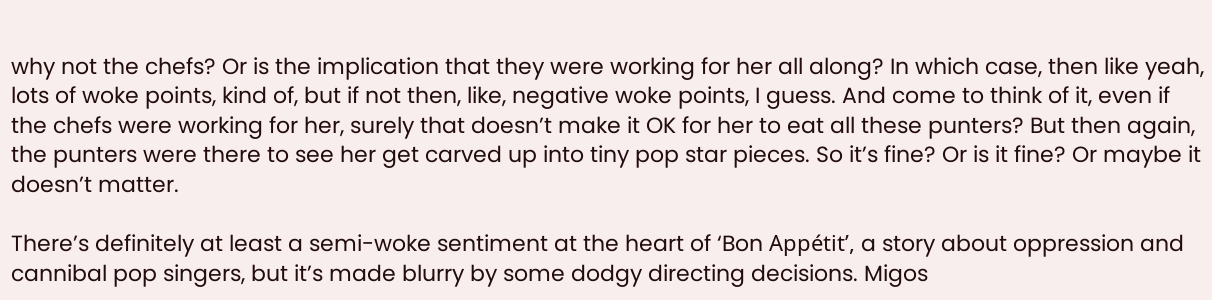why not the chefs? Or is the implication that they were working for her all along? In which case, then like yeah, lots of woke points, kind of, but if not then, like, negative woke points, I guess. And come to think of it, even if the chefs were working for her, surely that doesn’t make it OK for her to eat all these punters? But then again, the punters were there to see her get carved up into tiny pop star pieces. So it’s fine? Or is it fine? Or maybe it doesn’t matter.

There’s definitely at least a semi-woke sentiment at the heart of ‘Bon Appétit’, a story about oppression and cannibal pop singers, but it’s made blurry by some dodgy directing decisions. Migos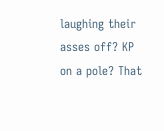laughing their asses off? KP on a pole? That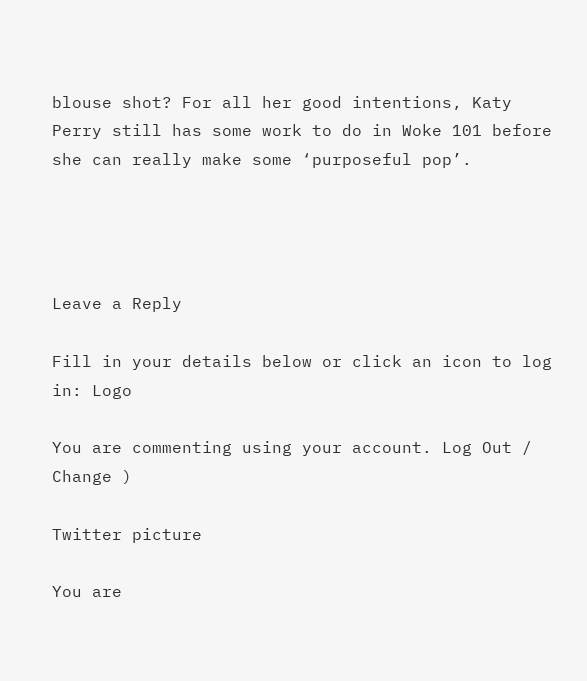blouse shot? For all her good intentions, Katy Perry still has some work to do in Woke 101 before she can really make some ‘purposeful pop’.




Leave a Reply

Fill in your details below or click an icon to log in: Logo

You are commenting using your account. Log Out /  Change )

Twitter picture

You are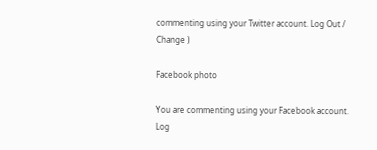commenting using your Twitter account. Log Out /  Change )

Facebook photo

You are commenting using your Facebook account. Log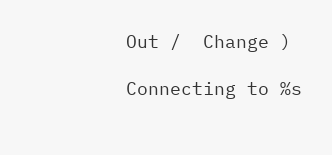Out /  Change )

Connecting to %s